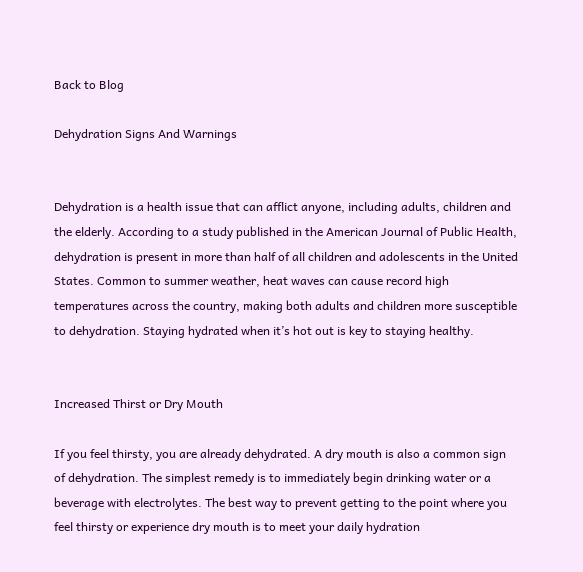Back to Blog

Dehydration Signs And Warnings


Dehydration is a health issue that can afflict anyone, including adults, children and the elderly. According to a study published in the American Journal of Public Health, dehydration is present in more than half of all children and adolescents in the United States. Common to summer weather, heat waves can cause record high temperatures across the country, making both adults and children more susceptible to dehydration. Staying hydrated when it’s hot out is key to staying healthy.


Increased Thirst or Dry Mouth

If you feel thirsty, you are already dehydrated. A dry mouth is also a common sign of dehydration. The simplest remedy is to immediately begin drinking water or a beverage with electrolytes. The best way to prevent getting to the point where you feel thirsty or experience dry mouth is to meet your daily hydration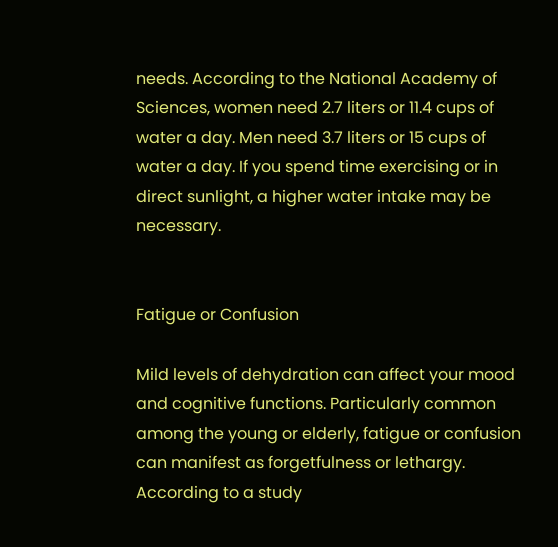needs. According to the National Academy of Sciences, women need 2.7 liters or 11.4 cups of water a day. Men need 3.7 liters or 15 cups of water a day. If you spend time exercising or in direct sunlight, a higher water intake may be necessary.


Fatigue or Confusion

Mild levels of dehydration can affect your mood and cognitive functions. Particularly common among the young or elderly, fatigue or confusion can manifest as forgetfulness or lethargy. According to a study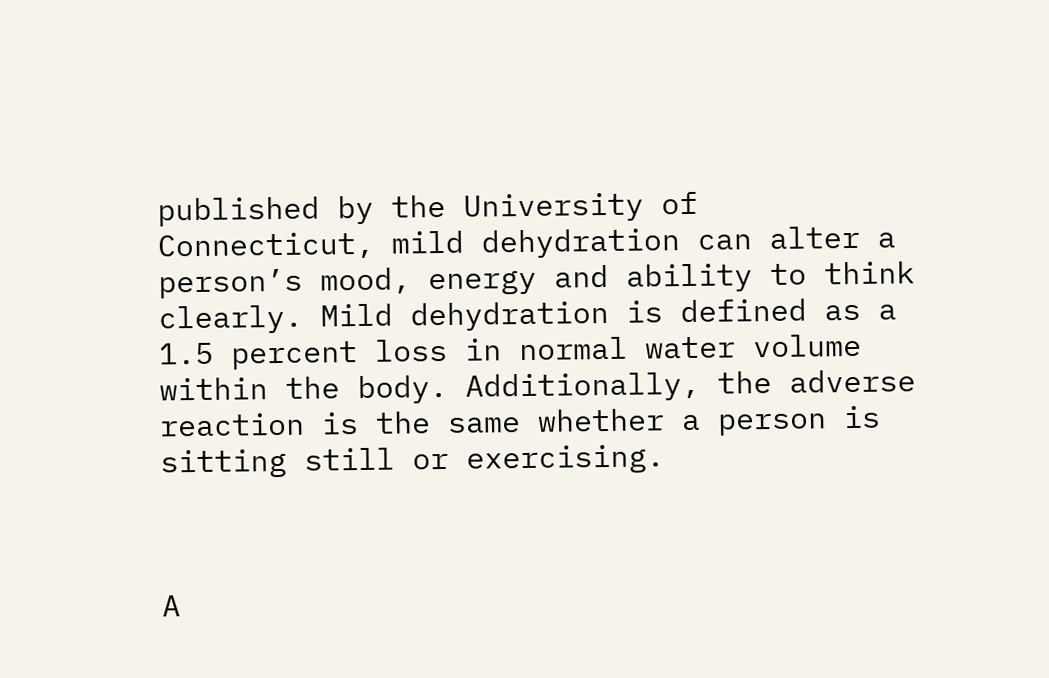published by the University of Connecticut, mild dehydration can alter a person’s mood, energy and ability to think clearly. Mild dehydration is defined as a 1.5 percent loss in normal water volume within the body. Additionally, the adverse reaction is the same whether a person is sitting still or exercising.



A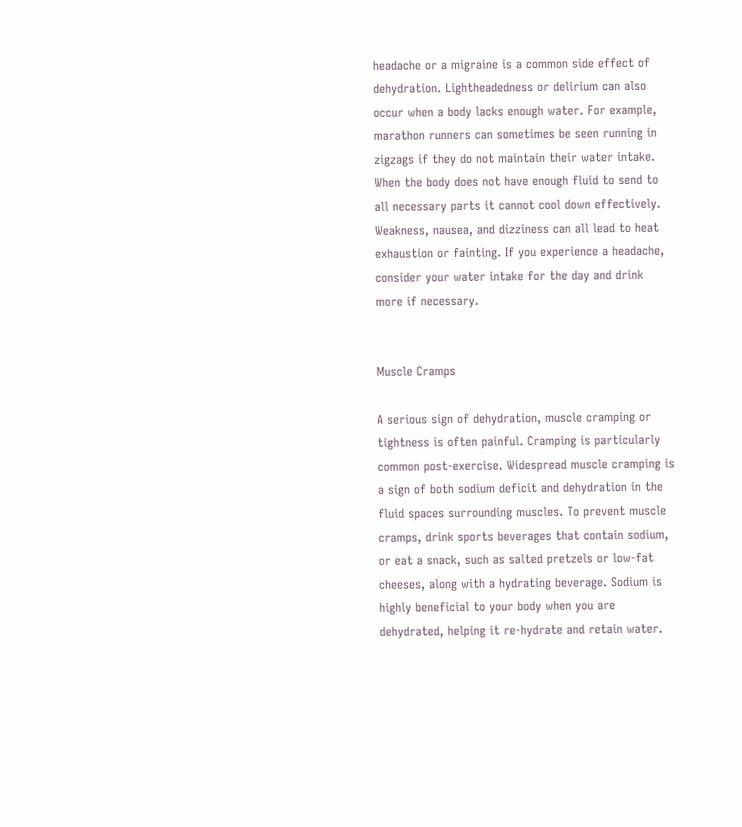headache or a migraine is a common side effect of dehydration. Lightheadedness or delirium can also occur when a body lacks enough water. For example, marathon runners can sometimes be seen running in zigzags if they do not maintain their water intake. When the body does not have enough fluid to send to all necessary parts it cannot cool down effectively. Weakness, nausea, and dizziness can all lead to heat exhaustion or fainting. If you experience a headache, consider your water intake for the day and drink more if necessary.


Muscle Cramps

A serious sign of dehydration, muscle cramping or tightness is often painful. Cramping is particularly common post-exercise. Widespread muscle cramping is a sign of both sodium deficit and dehydration in the fluid spaces surrounding muscles. To prevent muscle cramps, drink sports beverages that contain sodium, or eat a snack, such as salted pretzels or low-fat cheeses, along with a hydrating beverage. Sodium is highly beneficial to your body when you are dehydrated, helping it re-hydrate and retain water.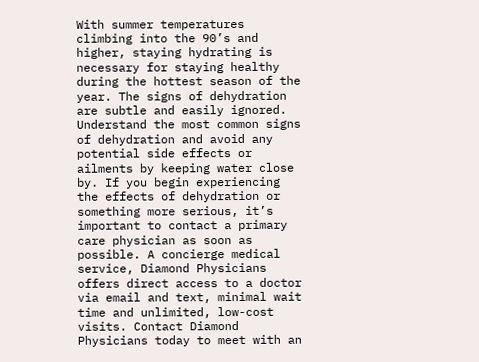With summer temperatures climbing into the 90’s and higher, staying hydrating is necessary for staying healthy during the hottest season of the year. The signs of dehydration are subtle and easily ignored. Understand the most common signs of dehydration and avoid any potential side effects or ailments by keeping water close by. If you begin experiencing the effects of dehydration or something more serious, it’s important to contact a primary care physician as soon as possible. A concierge medical service, Diamond Physicians offers direct access to a doctor via email and text, minimal wait time and unlimited, low-cost visits. Contact Diamond Physicians today to meet with an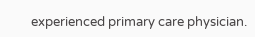experienced primary care physician.